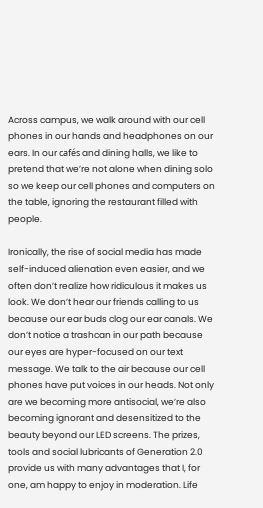Across campus, we walk around with our cell phones in our hands and headphones on our ears. In our cafés and dining halls, we like to pretend that we’re not alone when dining solo so we keep our cell phones and computers on the table, ignoring the restaurant filled with people.

Ironically, the rise of social media has made self-induced alienation even easier, and we often don’t realize how ridiculous it makes us look. We don’t hear our friends calling to us because our ear buds clog our ear canals. We don’t notice a trashcan in our path because our eyes are hyper-focused on our text message. We talk to the air because our cell phones have put voices in our heads. Not only are we becoming more antisocial, we’re also becoming ignorant and desensitized to the beauty beyond our LED screens. The prizes, tools and social lubricants of Generation 2.0 provide us with many advantages that I, for one, am happy to enjoy in moderation. Life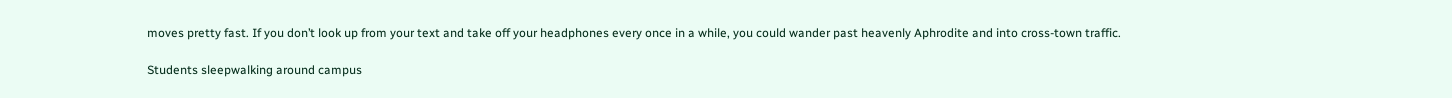moves pretty fast. If you don’t look up from your text and take off your headphones every once in a while, you could wander past heavenly Aphrodite and into cross-town traffic.

Students sleepwalking around campus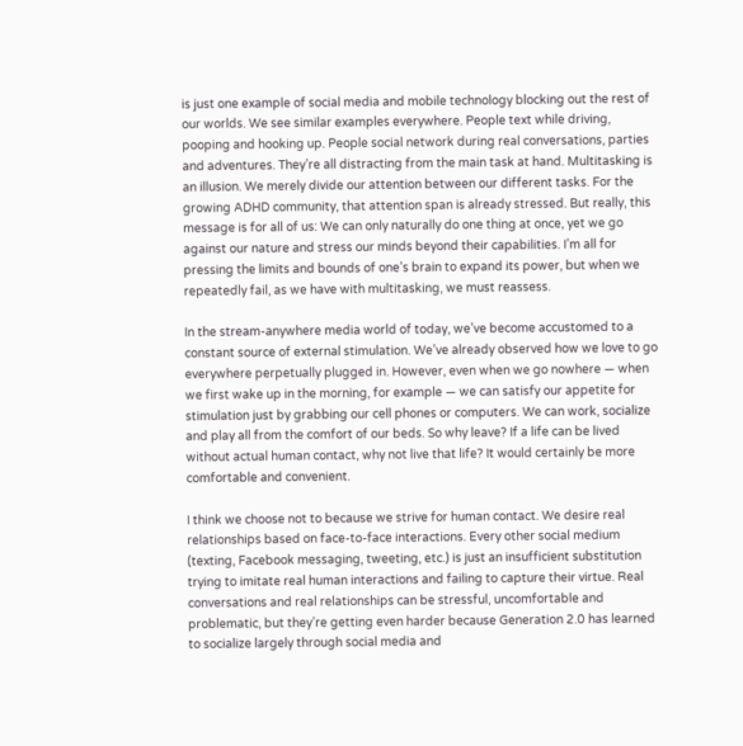is just one example of social media and mobile technology blocking out the rest of our worlds. We see similar examples everywhere. People text while driving, pooping and hooking up. People social network during real conversations, parties and adventures. They’re all distracting from the main task at hand. Multitasking is an illusion. We merely divide our attention between our different tasks. For the growing ADHD community, that attention span is already stressed. But really, this message is for all of us: We can only naturally do one thing at once, yet we go against our nature and stress our minds beyond their capabilities. I’m all for pressing the limits and bounds of one’s brain to expand its power, but when we repeatedly fail, as we have with multitasking, we must reassess.

In the stream-anywhere media world of today, we’ve become accustomed to a constant source of external stimulation. We’ve already observed how we love to go everywhere perpetually plugged in. However, even when we go nowhere — when we first wake up in the morning, for example — we can satisfy our appetite for stimulation just by grabbing our cell phones or computers. We can work, socialize and play all from the comfort of our beds. So why leave? If a life can be lived without actual human contact, why not live that life? It would certainly be more comfortable and convenient.

I think we choose not to because we strive for human contact. We desire real relationships based on face-to-face interactions. Every other social medium (texting, Facebook messaging, tweeting, etc.) is just an insufficient substitution trying to imitate real human interactions and failing to capture their virtue. Real conversations and real relationships can be stressful, uncomfortable and problematic, but they’re getting even harder because Generation 2.0 has learned to socialize largely through social media and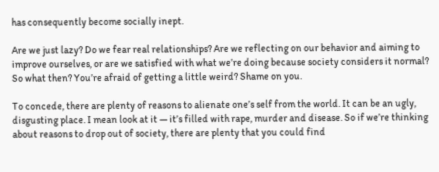has consequently become socially inept.

Are we just lazy? Do we fear real relationships? Are we reflecting on our behavior and aiming to improve ourselves, or are we satisfied with what we’re doing because society considers it normal? So what then? You’re afraid of getting a little weird? Shame on you.

To concede, there are plenty of reasons to alienate one’s self from the world. It can be an ugly, disgusting place. I mean look at it — it’s filled with rape, murder and disease. So if we’re thinking about reasons to drop out of society, there are plenty that you could find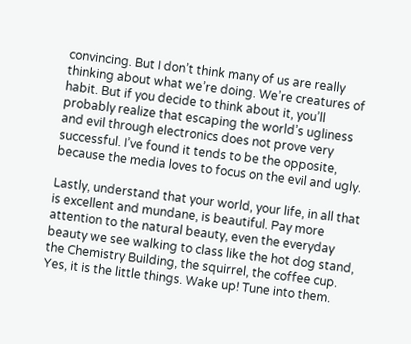convincing. But I don’t think many of us are really thinking about what we’re doing. We’re creatures of habit. But if you decide to think about it, you’ll probably realize that escaping the world’s ugliness and evil through electronics does not prove very successful. I’ve found it tends to be the opposite, because the media loves to focus on the evil and ugly.

Lastly, understand that your world, your life, in all that is excellent and mundane, is beautiful. Pay more attention to the natural beauty, even the everyday beauty we see walking to class like the hot dog stand, the Chemistry Building, the squirrel, the coffee cup. Yes, it is the little things. Wake up! Tune into them.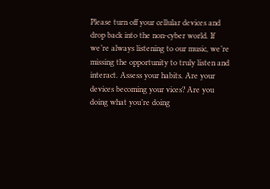Please turn off your cellular devices and drop back into the non-cyber world. If we’re always listening to our music, we’re missing the opportunity to truly listen and interact. Assess your habits. Are your devices becoming your vices? Are you doing what you’re doing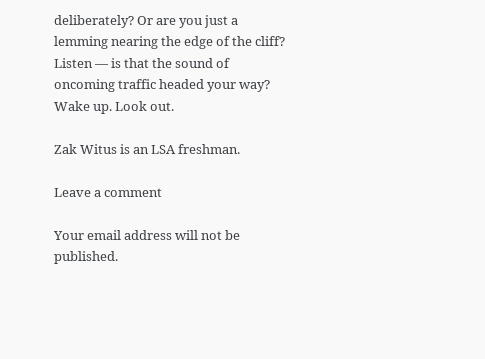deliberately? Or are you just a lemming nearing the edge of the cliff? Listen — is that the sound of oncoming traffic headed your way? Wake up. Look out.

Zak Witus is an LSA freshman.

Leave a comment

Your email address will not be published.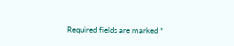Required fields are marked *